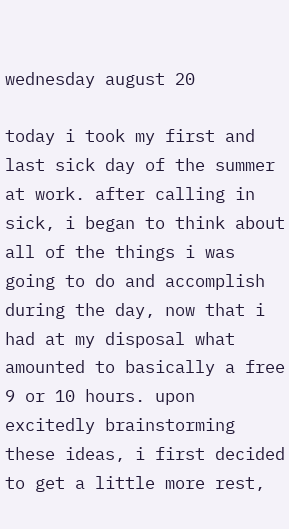wednesday august 20

today i took my first and last sick day of the summer at work. after calling in sick, i began to think about all of the things i was going to do and accomplish during the day, now that i had at my disposal what amounted to basically a free 9 or 10 hours. upon excitedly brainstorming these ideas, i first decided to get a little more rest,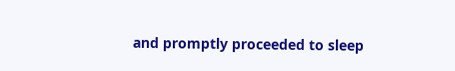and promptly proceeded to sleep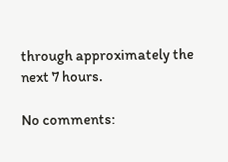through approximately the next 7 hours.

No comments: